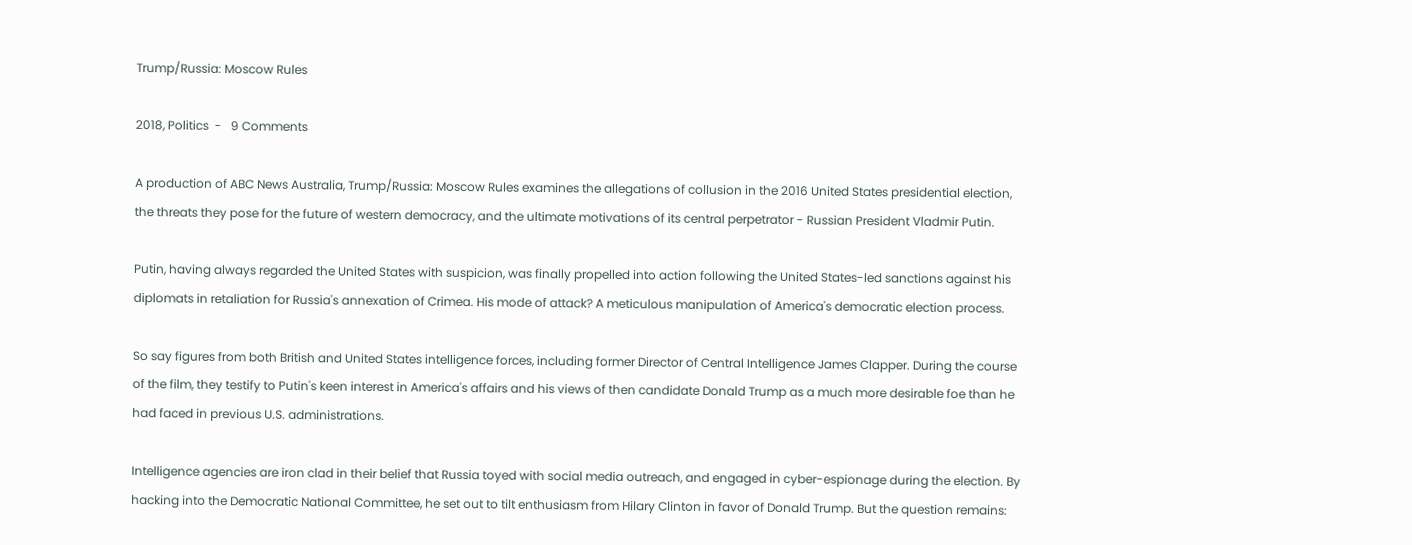Trump/Russia: Moscow Rules

2018, Politics  -   9 Comments

A production of ABC News Australia, Trump/Russia: Moscow Rules examines the allegations of collusion in the 2016 United States presidential election, the threats they pose for the future of western democracy, and the ultimate motivations of its central perpetrator - Russian President Vladmir Putin.

Putin, having always regarded the United States with suspicion, was finally propelled into action following the United States-led sanctions against his diplomats in retaliation for Russia's annexation of Crimea. His mode of attack? A meticulous manipulation of America's democratic election process.

So say figures from both British and United States intelligence forces, including former Director of Central Intelligence James Clapper. During the course of the film, they testify to Putin's keen interest in America's affairs and his views of then candidate Donald Trump as a much more desirable foe than he had faced in previous U.S. administrations.

Intelligence agencies are iron clad in their belief that Russia toyed with social media outreach, and engaged in cyber-espionage during the election. By hacking into the Democratic National Committee, he set out to tilt enthusiasm from Hilary Clinton in favor of Donald Trump. But the question remains: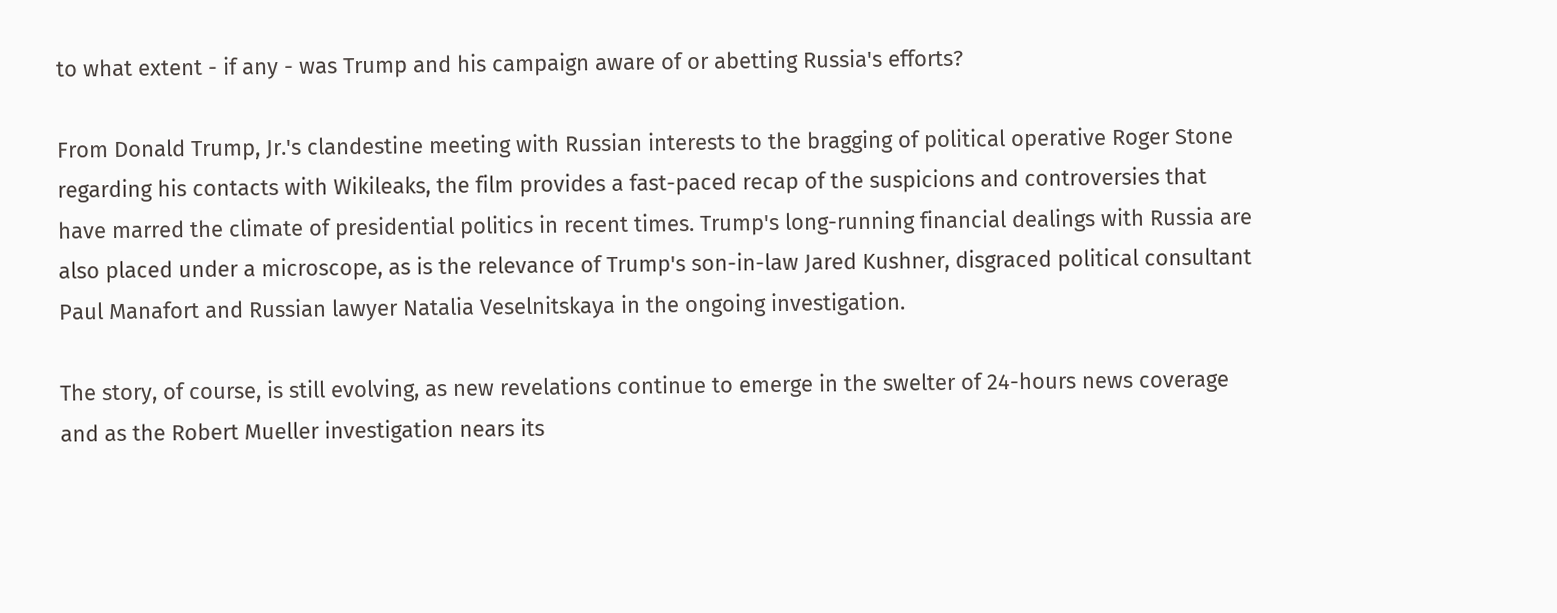to what extent - if any - was Trump and his campaign aware of or abetting Russia's efforts?

From Donald Trump, Jr.'s clandestine meeting with Russian interests to the bragging of political operative Roger Stone regarding his contacts with Wikileaks, the film provides a fast-paced recap of the suspicions and controversies that have marred the climate of presidential politics in recent times. Trump's long-running financial dealings with Russia are also placed under a microscope, as is the relevance of Trump's son-in-law Jared Kushner, disgraced political consultant Paul Manafort and Russian lawyer Natalia Veselnitskaya in the ongoing investigation.

The story, of course, is still evolving, as new revelations continue to emerge in the swelter of 24-hours news coverage and as the Robert Mueller investigation nears its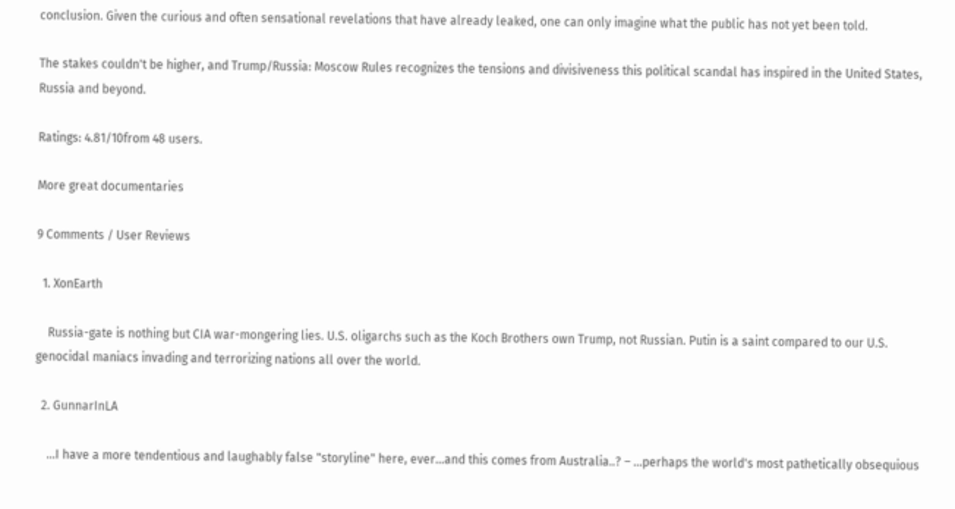conclusion. Given the curious and often sensational revelations that have already leaked, one can only imagine what the public has not yet been told.

The stakes couldn't be higher, and Trump/Russia: Moscow Rules recognizes the tensions and divisiveness this political scandal has inspired in the United States, Russia and beyond.

Ratings: 4.81/10from 48 users.

More great documentaries

9 Comments / User Reviews

  1. XonEarth

    Russia-gate is nothing but CIA war-mongering lies. U.S. oligarchs such as the Koch Brothers own Trump, not Russian. Putin is a saint compared to our U.S. genocidal maniacs invading and terrorizing nations all over the world.

  2. GunnarInLA

    ...I have a more tendentious and laughably false "storyline" here, ever...and this comes from Australia..? – ...perhaps the world's most pathetically obsequious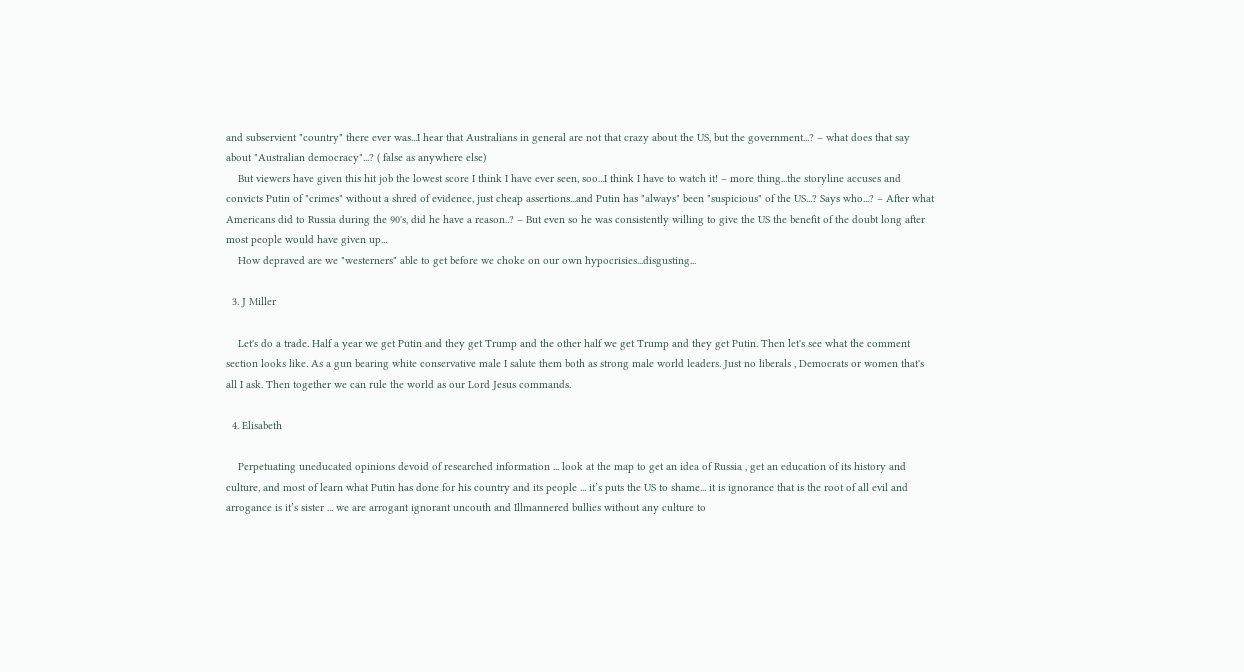and subservient "country" there ever was...I hear that Australians in general are not that crazy about the US, but the government...? – what does that say about "Australian democracy"...? ( false as anywhere else)
    But viewers have given this hit job the lowest score I think I have ever seen, soo...I think I have to watch it! – more thing...the storyline accuses and convicts Putin of "crimes" without a shred of evidence, just cheap assertions...and Putin has "always" been "suspicious" of the US...? Says who...? – After what Americans did to Russia during the 90's, did he have a reason..? – But even so he was consistently willing to give the US the benefit of the doubt long after most people would have given up...
    How depraved are we "westerners" able to get before we choke on our own hypocrisies...disgusting...

  3. J Miller

    Let's do a trade. Half a year we get Putin and they get Trump and the other half we get Trump and they get Putin. Then let's see what the comment section looks like. As a gun bearing white conservative male I salute them both as strong male world leaders. Just no liberals , Democrats or women that's all I ask. Then together we can rule the world as our Lord Jesus commands.

  4. Elisabeth

    Perpetuating uneducated opinions devoid of researched information ... look at the map to get an idea of Russia , get an education of its history and culture, and most of learn what Putin has done for his country and its people ... it’s puts the US to shame... it is ignorance that is the root of all evil and arrogance is it’s sister ... we are arrogant ignorant uncouth and Illmannered bullies without any culture to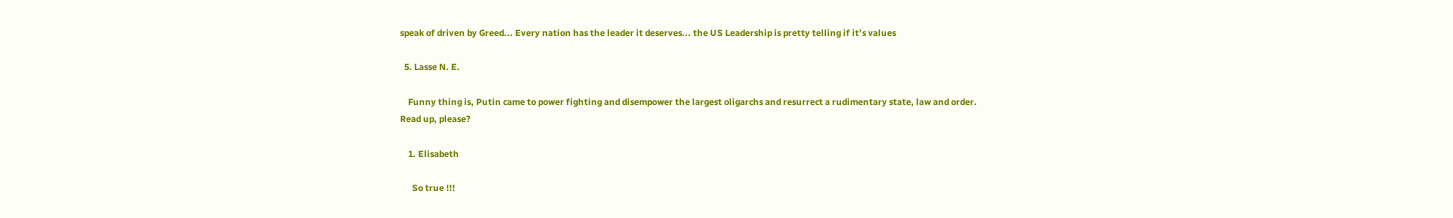speak of driven by Greed... Every nation has the leader it deserves... the US Leadership is pretty telling if it’s values

  5. Lasse N. E.

    Funny thing is, Putin came to power fighting and disempower the largest oligarchs and resurrect a rudimentary state, law and order. Read up, please?

    1. Elisabeth

      So true !!!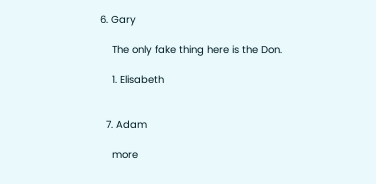6. Gary

    The only fake thing here is the Don.

    1. Elisabeth


  7. Adam

    more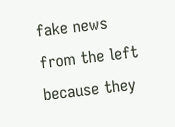fake news from the left because they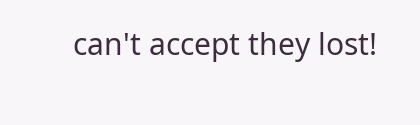can't accept they lost!